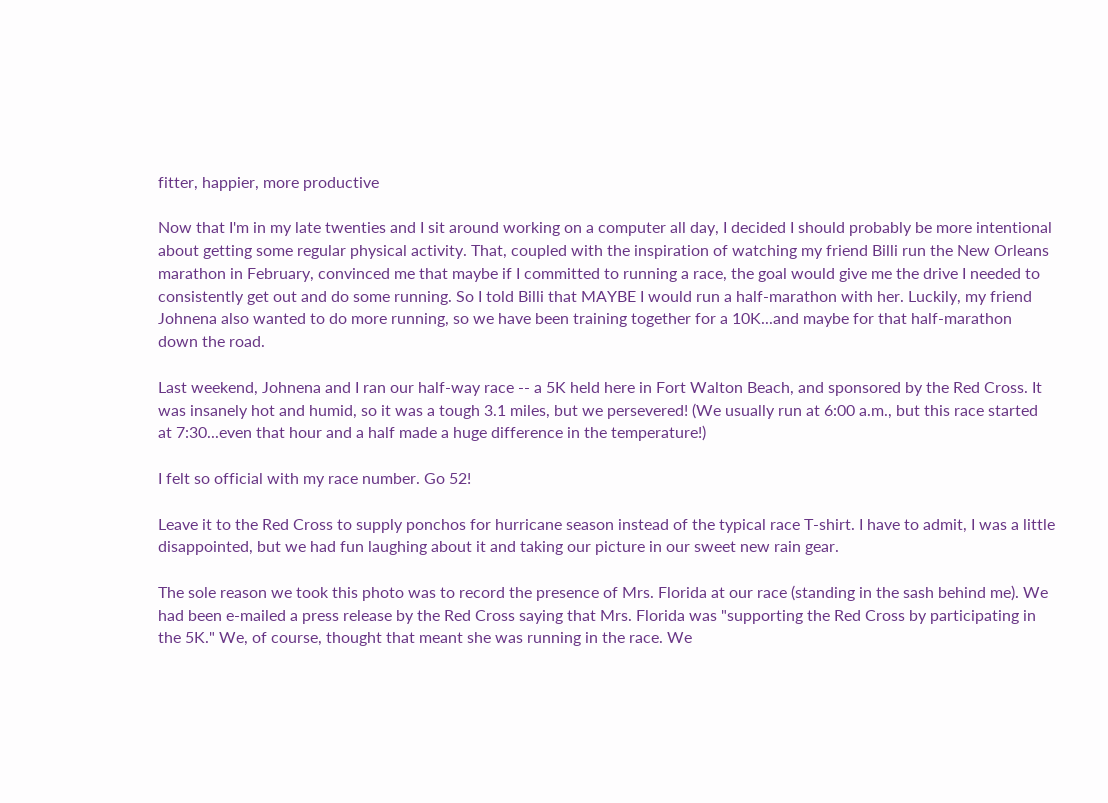fitter, happier, more productive

Now that I'm in my late twenties and I sit around working on a computer all day, I decided I should probably be more intentional about getting some regular physical activity. That, coupled with the inspiration of watching my friend Billi run the New Orleans marathon in February, convinced me that maybe if I committed to running a race, the goal would give me the drive I needed to consistently get out and do some running. So I told Billi that MAYBE I would run a half-marathon with her. Luckily, my friend Johnena also wanted to do more running, so we have been training together for a 10K...and maybe for that half-marathon down the road.

Last weekend, Johnena and I ran our half-way race -- a 5K held here in Fort Walton Beach, and sponsored by the Red Cross. It was insanely hot and humid, so it was a tough 3.1 miles, but we persevered! (We usually run at 6:00 a.m., but this race started at 7:30...even that hour and a half made a huge difference in the temperature!)

I felt so official with my race number. Go 52!

Leave it to the Red Cross to supply ponchos for hurricane season instead of the typical race T-shirt. I have to admit, I was a little disappointed, but we had fun laughing about it and taking our picture in our sweet new rain gear.

The sole reason we took this photo was to record the presence of Mrs. Florida at our race (standing in the sash behind me). We had been e-mailed a press release by the Red Cross saying that Mrs. Florida was "supporting the Red Cross by participating in the 5K." We, of course, thought that meant she was running in the race. We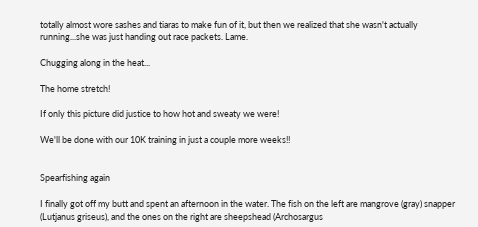totally almost wore sashes and tiaras to make fun of it, but then we realized that she wasn't actually running...she was just handing out race packets. Lame.

Chugging along in the heat...

The home stretch!

If only this picture did justice to how hot and sweaty we were!

We'll be done with our 10K training in just a couple more weeks!!


Spearfishing again

I finally got off my butt and spent an afternoon in the water. The fish on the left are mangrove (gray) snapper (Lutjanus griseus), and the ones on the right are sheepshead (Archosargus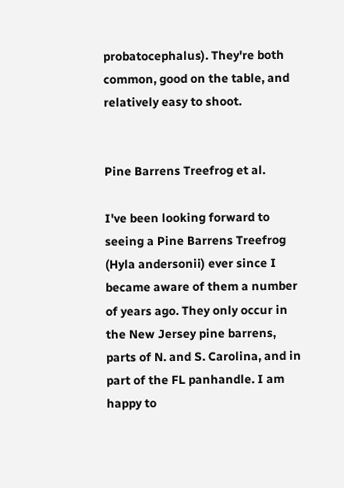probatocephalus). They're both common, good on the table, and relatively easy to shoot.


Pine Barrens Treefrog et al.

I've been looking forward to seeing a Pine Barrens Treefrog (Hyla andersonii) ever since I became aware of them a number of years ago. They only occur in the New Jersey pine barrens, parts of N. and S. Carolina, and in part of the FL panhandle. I am happy to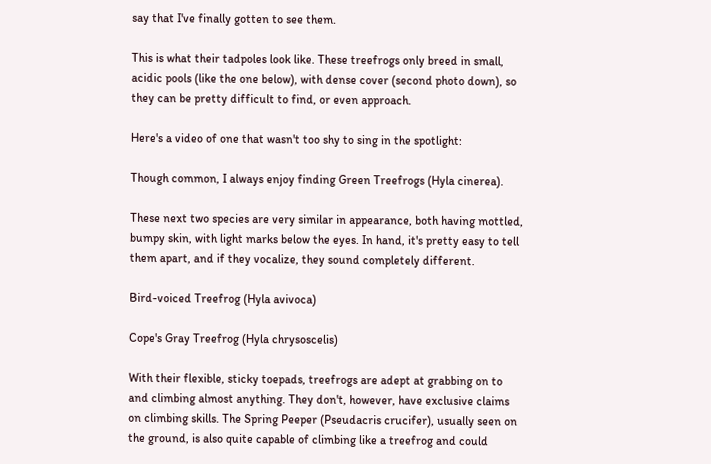say that I've finally gotten to see them.

This is what their tadpoles look like. These treefrogs only breed in small, acidic pools (like the one below), with dense cover (second photo down), so they can be pretty difficult to find, or even approach.

Here's a video of one that wasn't too shy to sing in the spotlight:

Though common, I always enjoy finding Green Treefrogs (Hyla cinerea).

These next two species are very similar in appearance, both having mottled, bumpy skin, with light marks below the eyes. In hand, it's pretty easy to tell them apart, and if they vocalize, they sound completely different.

Bird-voiced Treefrog (Hyla avivoca)

Cope's Gray Treefrog (Hyla chrysoscelis)

With their flexible, sticky toepads, treefrogs are adept at grabbing on to and climbing almost anything. They don't, however, have exclusive claims on climbing skills. The Spring Peeper (Pseudacris crucifer), usually seen on the ground, is also quite capable of climbing like a treefrog and could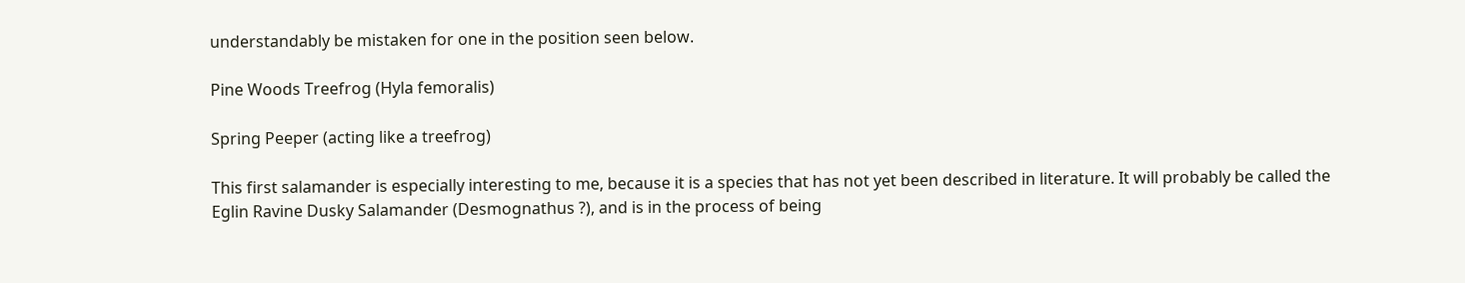understandably be mistaken for one in the position seen below.

Pine Woods Treefrog (Hyla femoralis)

Spring Peeper (acting like a treefrog)

This first salamander is especially interesting to me, because it is a species that has not yet been described in literature. It will probably be called the Eglin Ravine Dusky Salamander (Desmognathus ?), and is in the process of being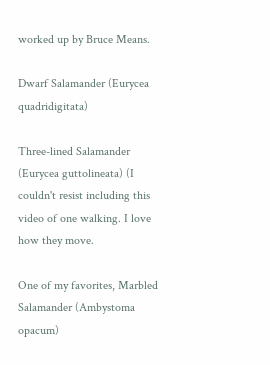worked up by Bruce Means.

Dwarf Salamander (Eurycea quadridigitata)

Three-lined Salamander (Eurycea guttolineata) (I couldn't resist including this video of one walking. I love how they move.

One of my favorites, Marbled Salamander (Ambystoma opacum)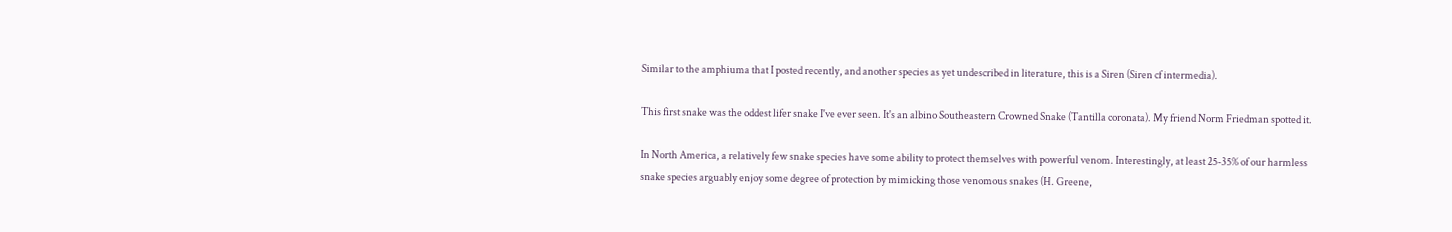Similar to the amphiuma that I posted recently, and another species as yet undescribed in literature, this is a Siren (Siren cf intermedia).

This first snake was the oddest lifer snake I've ever seen. It's an albino Southeastern Crowned Snake (Tantilla coronata). My friend Norm Friedman spotted it.

In North America, a relatively few snake species have some ability to protect themselves with powerful venom. Interestingly, at least 25-35% of our harmless snake species arguably enjoy some degree of protection by mimicking those venomous snakes (H. Greene,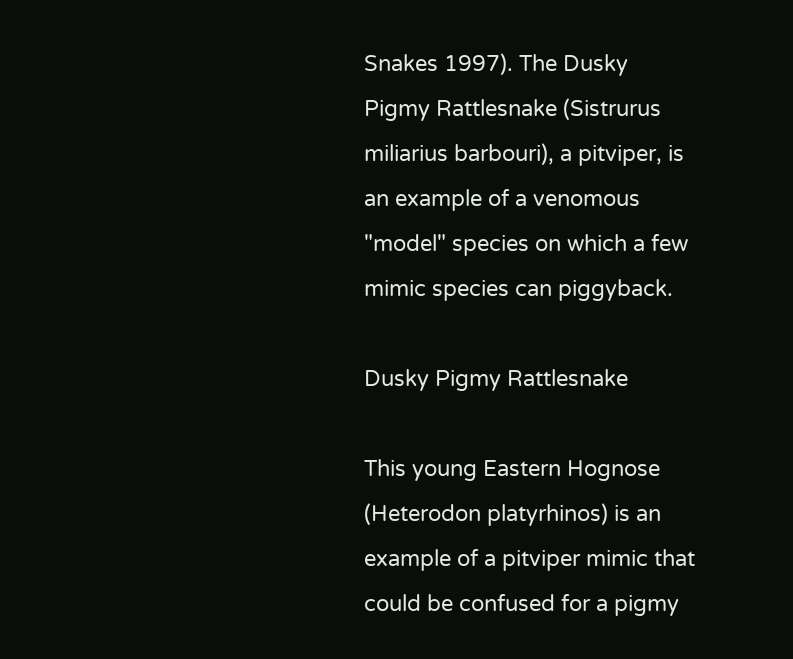Snakes 1997). The Dusky Pigmy Rattlesnake (Sistrurus miliarius barbouri), a pitviper, is an example of a venomous "model" species on which a few mimic species can piggyback.

Dusky Pigmy Rattlesnake

This young Eastern Hognose (Heterodon platyrhinos) is an example of a pitviper mimic that could be confused for a pigmy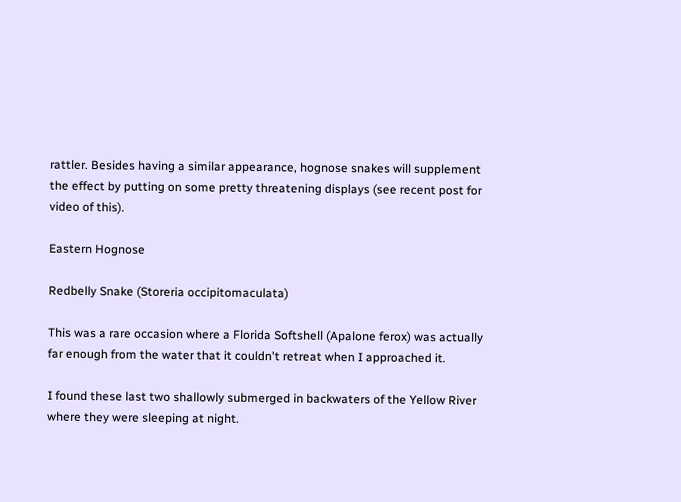rattler. Besides having a similar appearance, hognose snakes will supplement the effect by putting on some pretty threatening displays (see recent post for video of this).

Eastern Hognose

Redbelly Snake (Storeria occipitomaculata)

This was a rare occasion where a Florida Softshell (Apalone ferox) was actually far enough from the water that it couldn't retreat when I approached it.

I found these last two shallowly submerged in backwaters of the Yellow River where they were sleeping at night.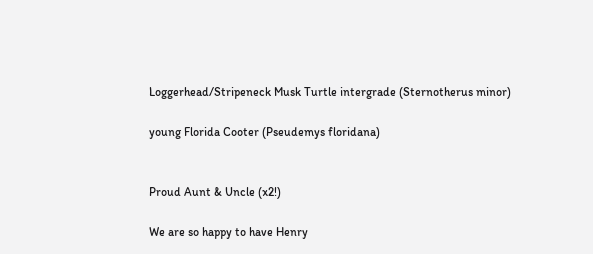Loggerhead/Stripeneck Musk Turtle intergrade (Sternotherus minor)

young Florida Cooter (Pseudemys floridana)


Proud Aunt & Uncle (x2!)

We are so happy to have Henry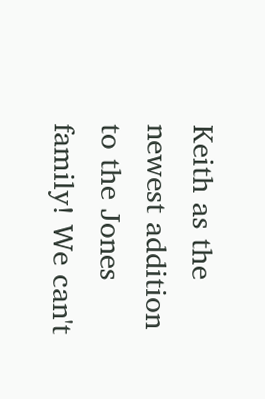Keith as the newest addition to the Jones family! We can't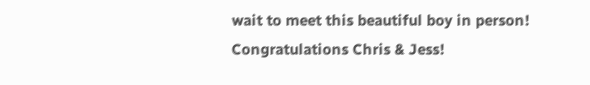wait to meet this beautiful boy in person! Congratulations Chris & Jess!